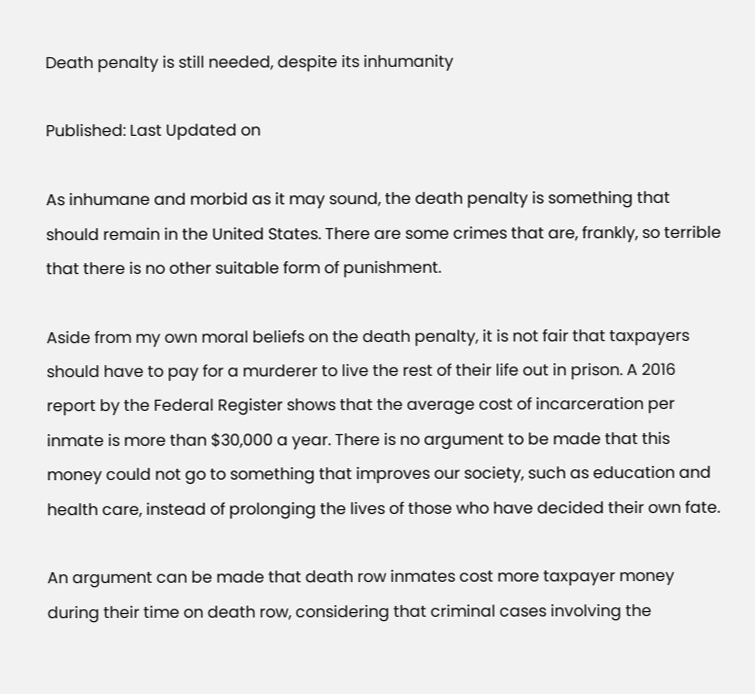Death penalty is still needed, despite its inhumanity

Published: Last Updated on

As inhumane and morbid as it may sound, the death penalty is something that should remain in the United States. There are some crimes that are, frankly, so terrible that there is no other suitable form of punishment.

Aside from my own moral beliefs on the death penalty, it is not fair that taxpayers should have to pay for a murderer to live the rest of their life out in prison. A 2016 report by the Federal Register shows that the average cost of incarceration per inmate is more than $30,000 a year. There is no argument to be made that this money could not go to something that improves our society, such as education and health care, instead of prolonging the lives of those who have decided their own fate.

An argument can be made that death row inmates cost more taxpayer money during their time on death row, considering that criminal cases involving the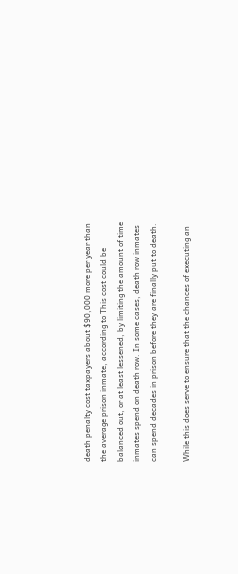death penalty cost taxpayers about $90,000 more per year than the average prison inmate, according to This cost could be balanced out, or at least lessened, by limiting the amount of time inmates spend on death row. In some cases, death row inmates can spend decades in prison before they are finally put to death.

While this does serve to ensure that the chances of executing an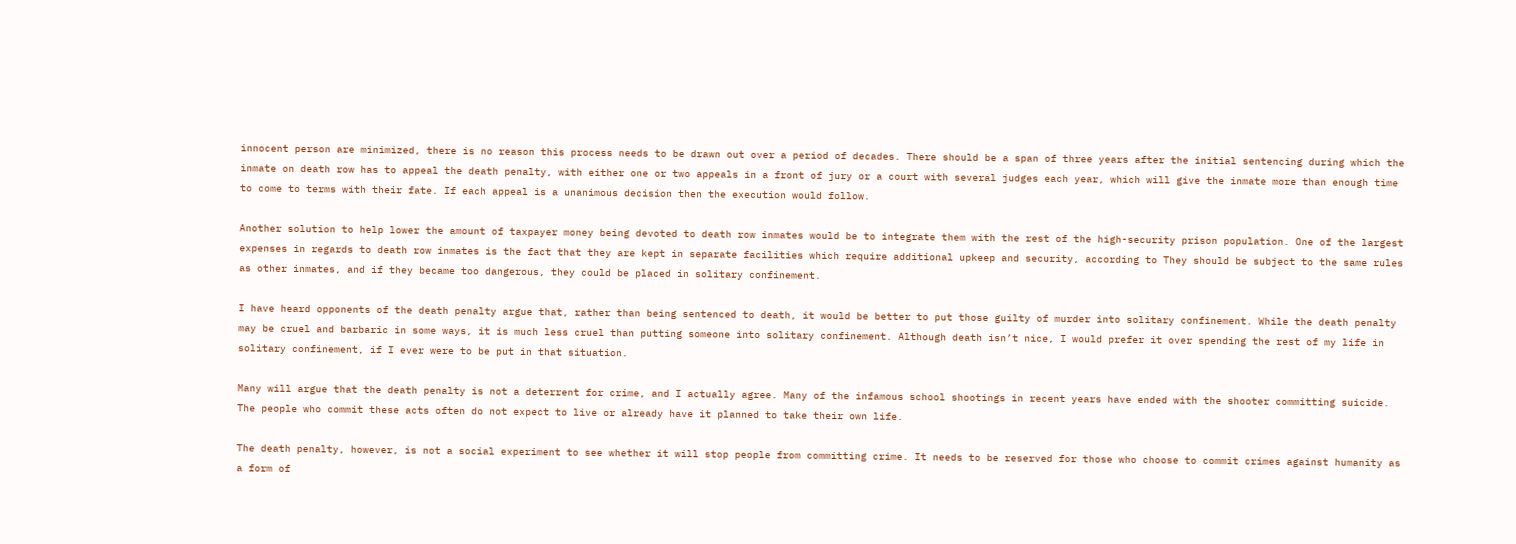innocent person are minimized, there is no reason this process needs to be drawn out over a period of decades. There should be a span of three years after the initial sentencing during which the inmate on death row has to appeal the death penalty, with either one or two appeals in a front of jury or a court with several judges each year, which will give the inmate more than enough time to come to terms with their fate. If each appeal is a unanimous decision then the execution would follow.

Another solution to help lower the amount of taxpayer money being devoted to death row inmates would be to integrate them with the rest of the high-security prison population. One of the largest expenses in regards to death row inmates is the fact that they are kept in separate facilities which require additional upkeep and security, according to They should be subject to the same rules as other inmates, and if they became too dangerous, they could be placed in solitary confinement.

I have heard opponents of the death penalty argue that, rather than being sentenced to death, it would be better to put those guilty of murder into solitary confinement. While the death penalty may be cruel and barbaric in some ways, it is much less cruel than putting someone into solitary confinement. Although death isn’t nice, I would prefer it over spending the rest of my life in solitary confinement, if I ever were to be put in that situation.

Many will argue that the death penalty is not a deterrent for crime, and I actually agree. Many of the infamous school shootings in recent years have ended with the shooter committing suicide. The people who commit these acts often do not expect to live or already have it planned to take their own life.

The death penalty, however, is not a social experiment to see whether it will stop people from committing crime. It needs to be reserved for those who choose to commit crimes against humanity as a form of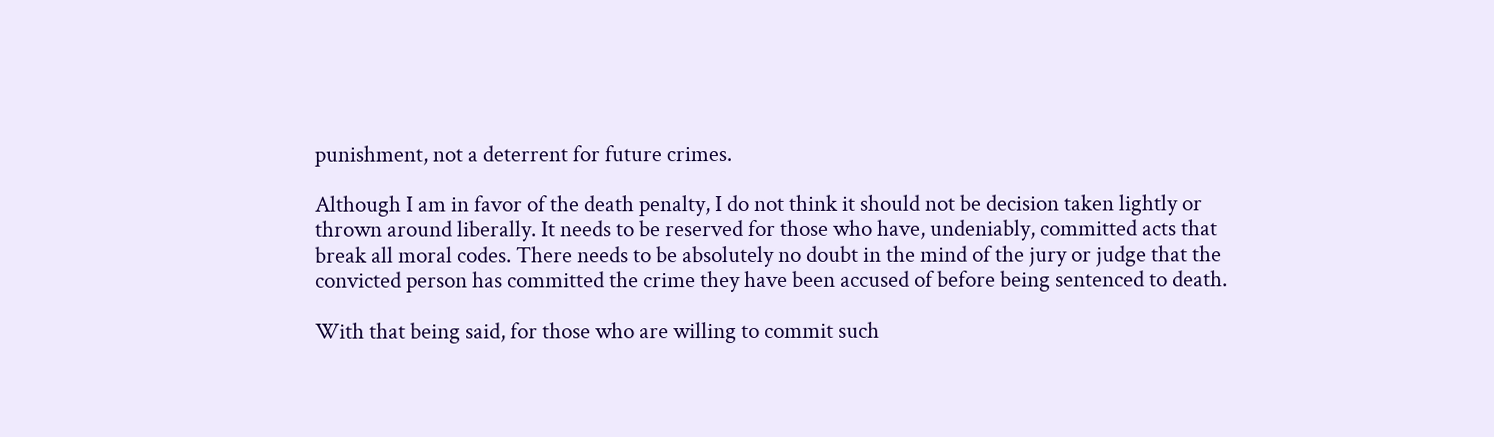punishment, not a deterrent for future crimes.

Although I am in favor of the death penalty, I do not think it should not be decision taken lightly or thrown around liberally. It needs to be reserved for those who have, undeniably, committed acts that break all moral codes. There needs to be absolutely no doubt in the mind of the jury or judge that the convicted person has committed the crime they have been accused of before being sentenced to death.

With that being said, for those who are willing to commit such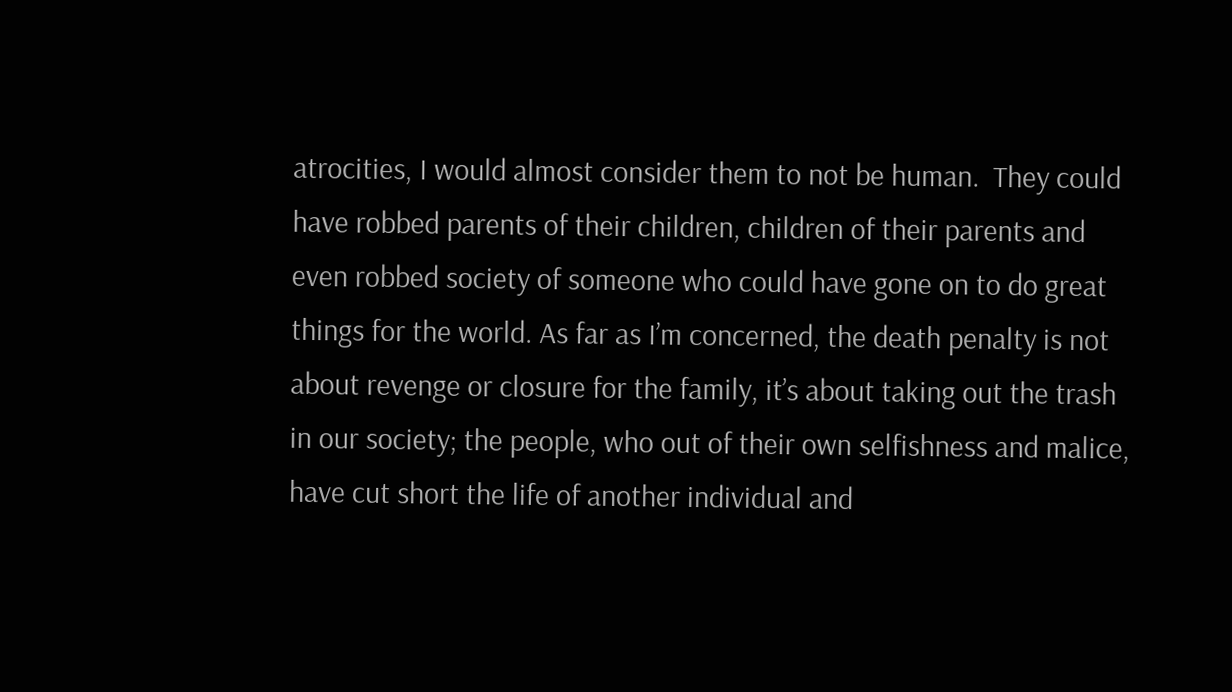atrocities, I would almost consider them to not be human.  They could have robbed parents of their children, children of their parents and even robbed society of someone who could have gone on to do great things for the world. As far as I’m concerned, the death penalty is not about revenge or closure for the family, it’s about taking out the trash in our society; the people, who out of their own selfishness and malice, have cut short the life of another individual and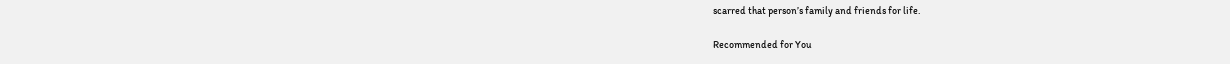scarred that person’s family and friends for life.

Recommended for You